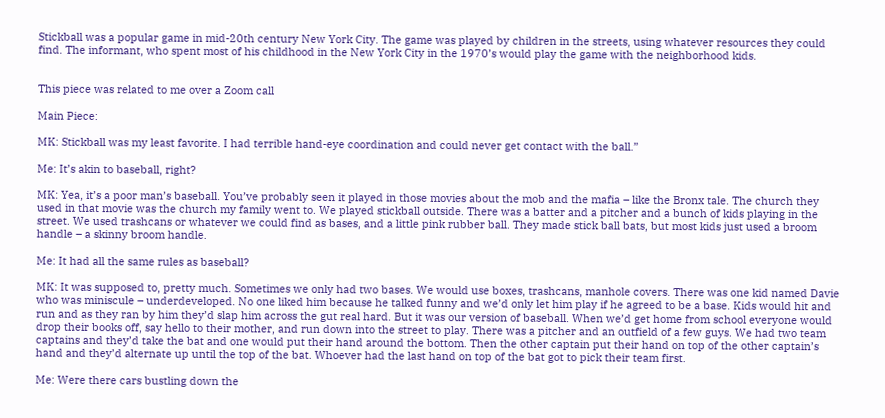Stickball was a popular game in mid-20th century New York City. The game was played by children in the streets, using whatever resources they could find. The informant, who spent most of his childhood in the New York City in the 1970’s would play the game with the neighborhood kids.


This piece was related to me over a Zoom call

Main Piece:

MK: Stickball was my least favorite. I had terrible hand-eye coordination and could never get contact with the ball.”

Me: It’s akin to baseball, right?

MK: Yea, it’s a poor man’s baseball. You’ve probably seen it played in those movies about the mob and the mafia – like the Bronx tale. The church they used in that movie was the church my family went to. We played stickball outside. There was a batter and a pitcher and a bunch of kids playing in the street. We used trashcans or whatever we could find as bases, and a little pink rubber ball. They made stick ball bats, but most kids just used a broom handle – a skinny broom handle.

Me: It had all the same rules as baseball?

MK: It was supposed to, pretty much. Sometimes we only had two bases. We would use boxes, trashcans, manhole covers. There was one kid named Davie who was miniscule – underdeveloped. No one liked him because he talked funny and we’d only let him play if he agreed to be a base. Kids would hit and run and as they ran by him they’d slap him across the gut real hard. But it was our version of baseball. When we’d get home from school everyone would drop their books off, say hello to their mother, and run down into the street to play. There was a pitcher and an outfield of a few guys. We had two team captains and they’d take the bat and one would put their hand around the bottom. Then the other captain put their hand on top of the other captain’s hand and they’d alternate up until the top of the bat. Whoever had the last hand on top of the bat got to pick their team first.

Me: Were there cars bustling down the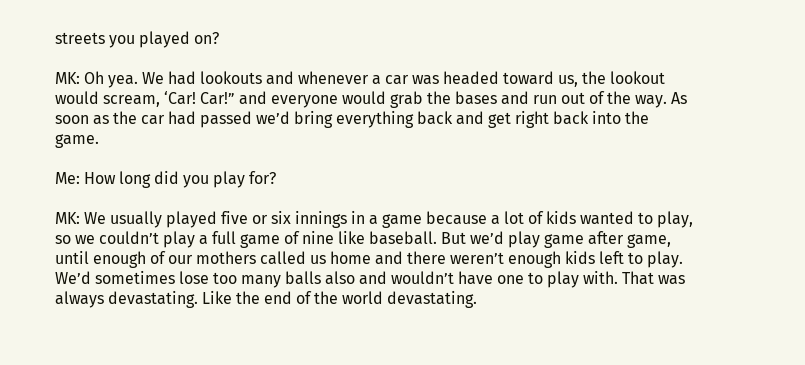streets you played on?

MK: Oh yea. We had lookouts and whenever a car was headed toward us, the lookout would scream, ‘Car! Car!” and everyone would grab the bases and run out of the way. As soon as the car had passed we’d bring everything back and get right back into the game.

Me: How long did you play for?

MK: We usually played five or six innings in a game because a lot of kids wanted to play, so we couldn’t play a full game of nine like baseball. But we’d play game after game, until enough of our mothers called us home and there weren’t enough kids left to play. We’d sometimes lose too many balls also and wouldn’t have one to play with. That was always devastating. Like the end of the world devastating.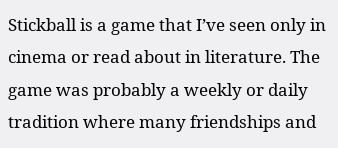Stickball is a game that I’ve seen only in cinema or read about in literature. The game was probably a weekly or daily tradition where many friendships and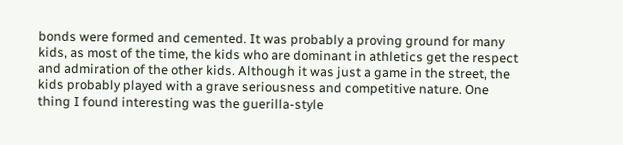bonds were formed and cemented. It was probably a proving ground for many kids, as most of the time, the kids who are dominant in athletics get the respect and admiration of the other kids. Although it was just a game in the street, the kids probably played with a grave seriousness and competitive nature. One thing I found interesting was the guerilla-style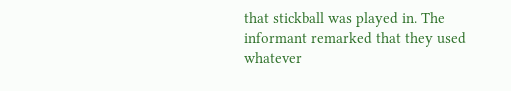that stickball was played in. The informant remarked that they used whatever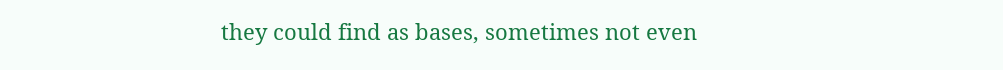they could find as bases, sometimes not even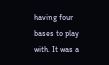having four bases to play with. It was a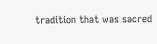tradition that was sacred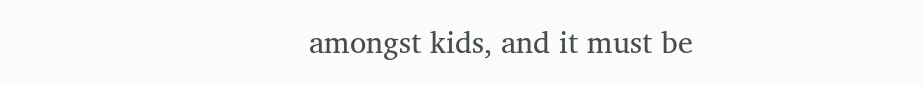amongst kids, and it must be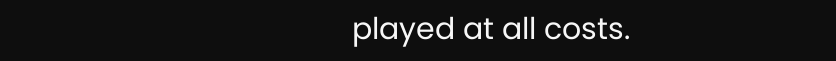played at all costs.